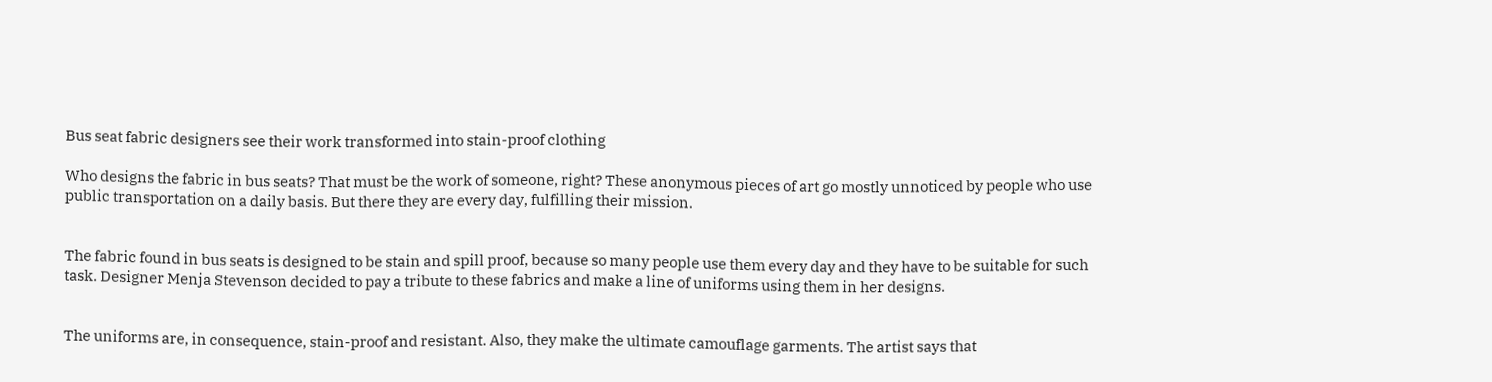Bus seat fabric designers see their work transformed into stain-proof clothing

Who designs the fabric in bus seats? That must be the work of someone, right? These anonymous pieces of art go mostly unnoticed by people who use public transportation on a daily basis. But there they are every day, fulfilling their mission.


The fabric found in bus seats is designed to be stain and spill proof, because so many people use them every day and they have to be suitable for such task. Designer Menja Stevenson decided to pay a tribute to these fabrics and make a line of uniforms using them in her designs.


The uniforms are, in consequence, stain-proof and resistant. Also, they make the ultimate camouflage garments. The artist says that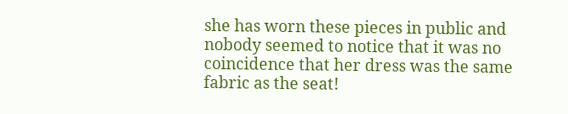she has worn these pieces in public and nobody seemed to notice that it was no coincidence that her dress was the same fabric as the seat!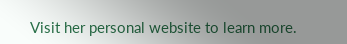Visit her personal website to learn more.